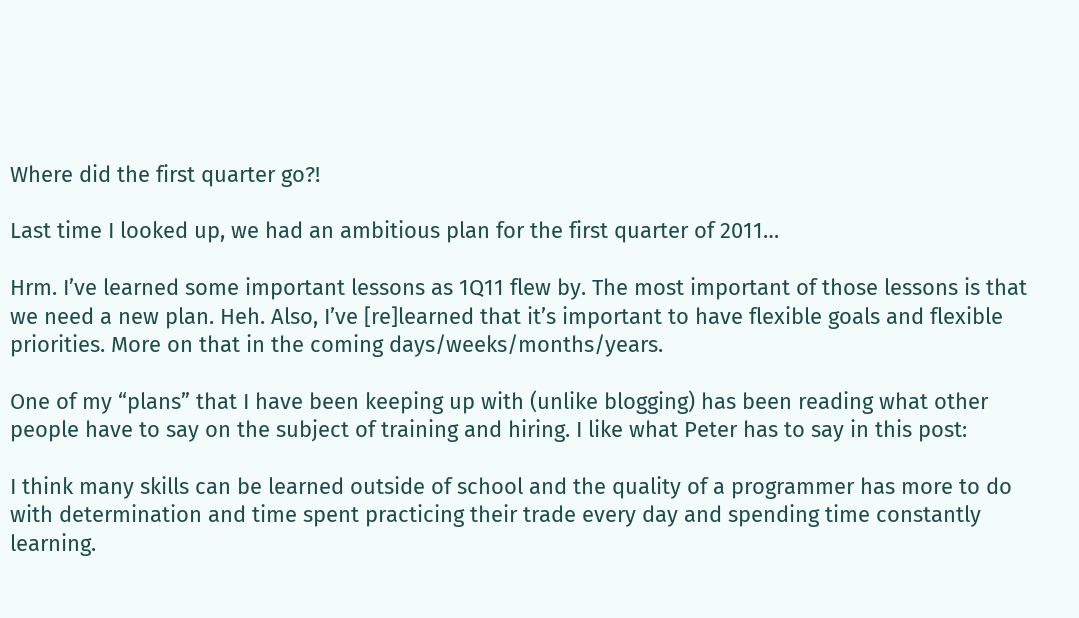Where did the first quarter go?!

Last time I looked up, we had an ambitious plan for the first quarter of 2011…

Hrm. I’ve learned some important lessons as 1Q11 flew by. The most important of those lessons is that we need a new plan. Heh. Also, I’ve [re]learned that it’s important to have flexible goals and flexible priorities. More on that in the coming days/weeks/months/years.

One of my “plans” that I have been keeping up with (unlike blogging) has been reading what other people have to say on the subject of training and hiring. I like what Peter has to say in this post:

I think many skills can be learned outside of school and the quality of a programmer has more to do with determination and time spent practicing their trade every day and spending time constantly learning.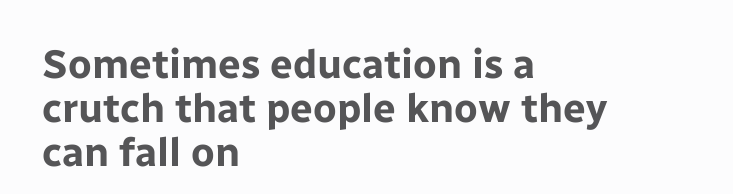Sometimes education is a crutch that people know they can fall on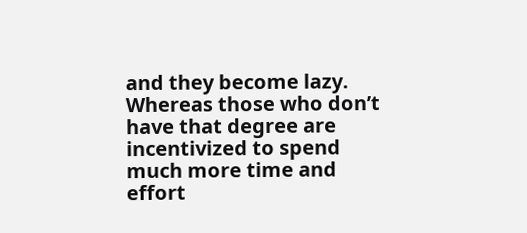and they become lazy. Whereas those who don’t have that degree are incentivized to spend much more time and effort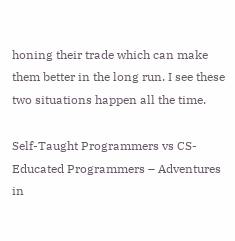honing their trade which can make them better in the long run. I see these two situations happen all the time.

Self-Taught Programmers vs CS-Educated Programmers – Adventures in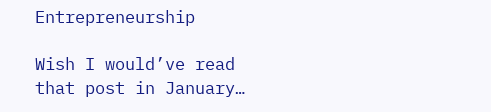Entrepreneurship

Wish I would’ve read that post in January…